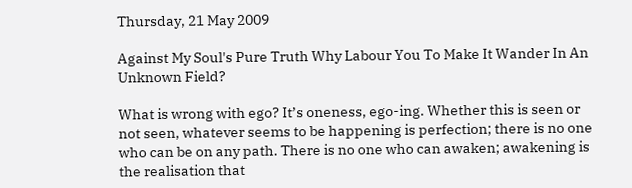Thursday, 21 May 2009

Against My Soul's Pure Truth Why Labour You To Make It Wander In An Unknown Field?

What is wrong with ego? It’s oneness, ego-ing. Whether this is seen or not seen, whatever seems to be happening is perfection; there is no one who can be on any path. There is no one who can awaken; awakening is the realisation that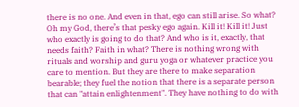there is no one. And even in that, ego can still arise. So what? Oh my God, there’s that pesky ego again. Kill it! Kill it! Just who exactly is going to do that? And who is it, exactly, that needs faith? Faith in what? There is nothing wrong with rituals and worship and guru yoga or whatever practice you care to mention. But they are there to make separation bearable; they fuel the notion that there is a separate person that can "attain enlightenment". They have nothing to do with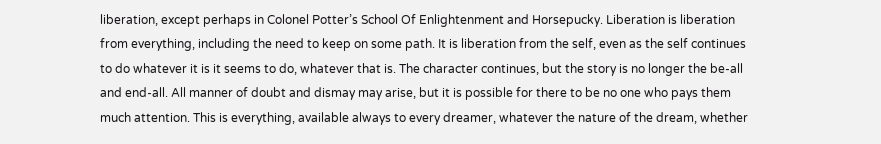liberation, except perhaps in Colonel Potter’s School Of Enlightenment and Horsepucky. Liberation is liberation from everything, including the need to keep on some path. It is liberation from the self, even as the self continues to do whatever it is it seems to do, whatever that is. The character continues, but the story is no longer the be-all and end-all. All manner of doubt and dismay may arise, but it is possible for there to be no one who pays them much attention. This is everything, available always to every dreamer, whatever the nature of the dream, whether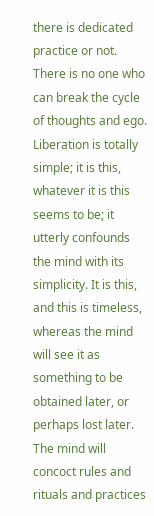there is dedicated practice or not. There is no one who can break the cycle of thoughts and ego. Liberation is totally simple; it is this, whatever it is this seems to be; it utterly confounds the mind with its simplicity. It is this, and this is timeless, whereas the mind will see it as something to be obtained later, or perhaps lost later. The mind will concoct rules and rituals and practices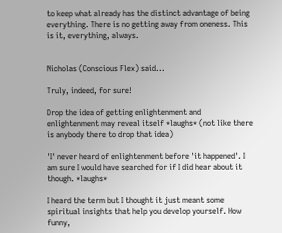to keep what already has the distinct advantage of being everything. There is no getting away from oneness. This is it, everything, always.


Nicholas (Conscious Flex) said...

Truly, indeed, for sure!

Drop the idea of getting enlightenment and enlightenment may reveal itself *laughs* (not like there is anybody there to drop that idea)

'I' never heard of enlightenment before 'it happened'. I am sure I would have searched for if I did hear about it though. *laughs*

I heard the term but I thought it just meant some spiritual insights that help you develop yourself. How funny,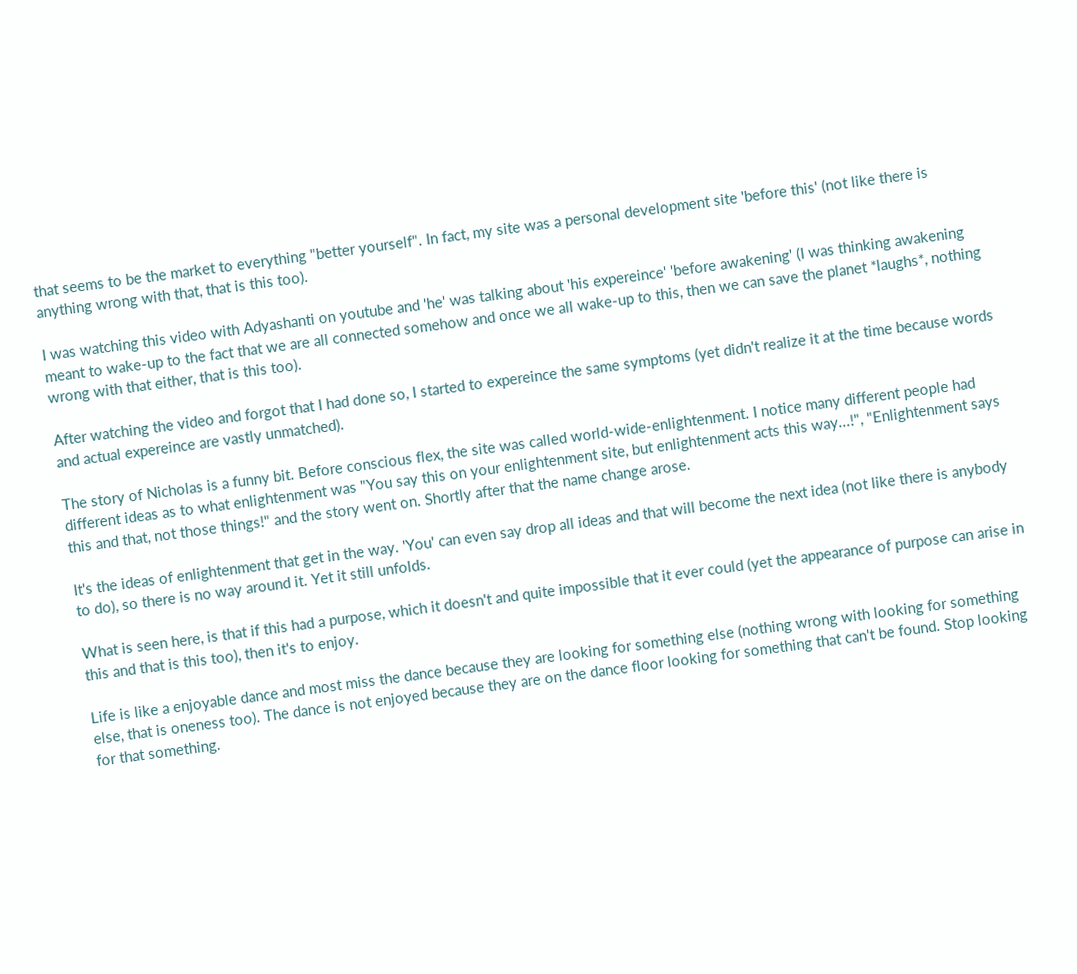that seems to be the market to everything "better yourself". In fact, my site was a personal development site 'before this' (not like there is anything wrong with that, that is this too).

I was watching this video with Adyashanti on youtube and 'he' was talking about 'his expereince' 'before awakening' (I was thinking awakening meant to wake-up to the fact that we are all connected somehow and once we all wake-up to this, then we can save the planet *laughs*, nothing wrong with that either, that is this too).

After watching the video and forgot that I had done so, I started to expereince the same symptoms (yet didn't realize it at the time because words and actual expereince are vastly unmatched).

The story of Nicholas is a funny bit. Before conscious flex, the site was called world-wide-enlightenment. I notice many different people had different ideas as to what enlightenment was "You say this on your enlightenment site, but enlightenment acts this way...!", "Enlightenment says this and that, not those things!" and the story went on. Shortly after that the name change arose.

It's the ideas of enlightenment that get in the way. 'You' can even say drop all ideas and that will become the next idea (not like there is anybody to do), so there is no way around it. Yet it still unfolds.

What is seen here, is that if this had a purpose, which it doesn't and quite impossible that it ever could (yet the appearance of purpose can arise in this and that is this too), then it's to enjoy.

Life is like a enjoyable dance and most miss the dance because they are looking for something else (nothing wrong with looking for something else, that is oneness too). The dance is not enjoyed because they are on the dance floor looking for something that can't be found. Stop looking for that something.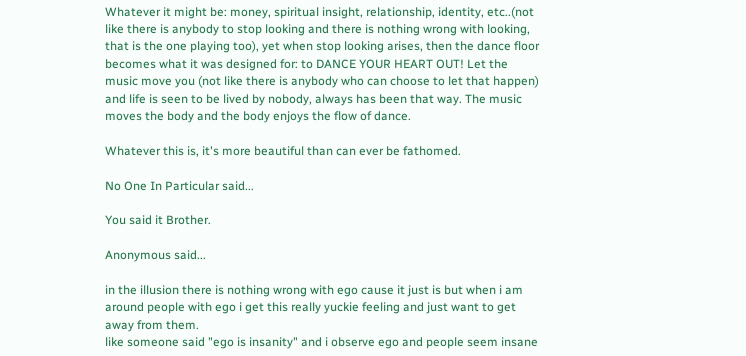Whatever it might be: money, spiritual insight, relationship, identity, etc..(not like there is anybody to stop looking and there is nothing wrong with looking, that is the one playing too), yet when stop looking arises, then the dance floor becomes what it was designed for: to DANCE YOUR HEART OUT! Let the music move you (not like there is anybody who can choose to let that happen) and life is seen to be lived by nobody, always has been that way. The music moves the body and the body enjoys the flow of dance.

Whatever this is, it's more beautiful than can ever be fathomed.

No One In Particular said...

You said it Brother.

Anonymous said...

in the illusion there is nothing wrong with ego cause it just is but when i am around people with ego i get this really yuckie feeling and just want to get away from them.
like someone said "ego is insanity" and i observe ego and people seem insane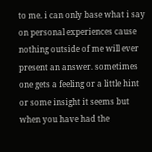to me. i can only base what i say on personal experiences cause nothing outside of me will ever present an answer. sometimes one gets a feeling or a little hint or some insight it seems but when you have had the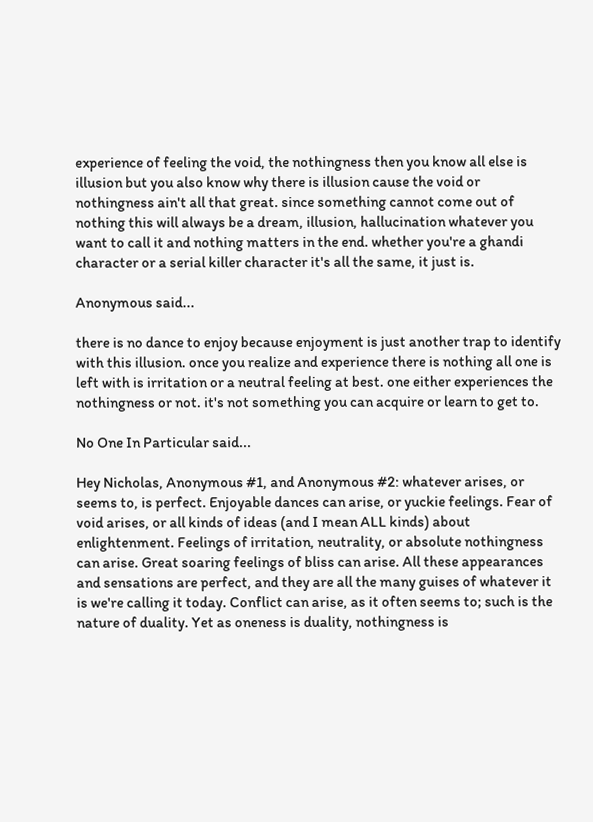experience of feeling the void, the nothingness then you know all else is illusion but you also know why there is illusion cause the void or nothingness ain't all that great. since something cannot come out of nothing this will always be a dream, illusion, hallucination whatever you want to call it and nothing matters in the end. whether you're a ghandi character or a serial killer character it's all the same, it just is.

Anonymous said...

there is no dance to enjoy because enjoyment is just another trap to identify with this illusion. once you realize and experience there is nothing all one is left with is irritation or a neutral feeling at best. one either experiences the nothingness or not. it's not something you can acquire or learn to get to.

No One In Particular said...

Hey Nicholas, Anonymous #1, and Anonymous #2: whatever arises, or seems to, is perfect. Enjoyable dances can arise, or yuckie feelings. Fear of void arises, or all kinds of ideas (and I mean ALL kinds) about enlightenment. Feelings of irritation, neutrality, or absolute nothingness can arise. Great soaring feelings of bliss can arise. All these appearances and sensations are perfect, and they are all the many guises of whatever it is we're calling it today. Conflict can arise, as it often seems to; such is the nature of duality. Yet as oneness is duality, nothingness is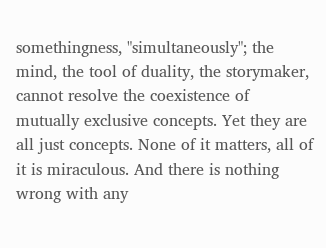somethingness, "simultaneously"; the mind, the tool of duality, the storymaker, cannot resolve the coexistence of mutually exclusive concepts. Yet they are all just concepts. None of it matters, all of it is miraculous. And there is nothing wrong with any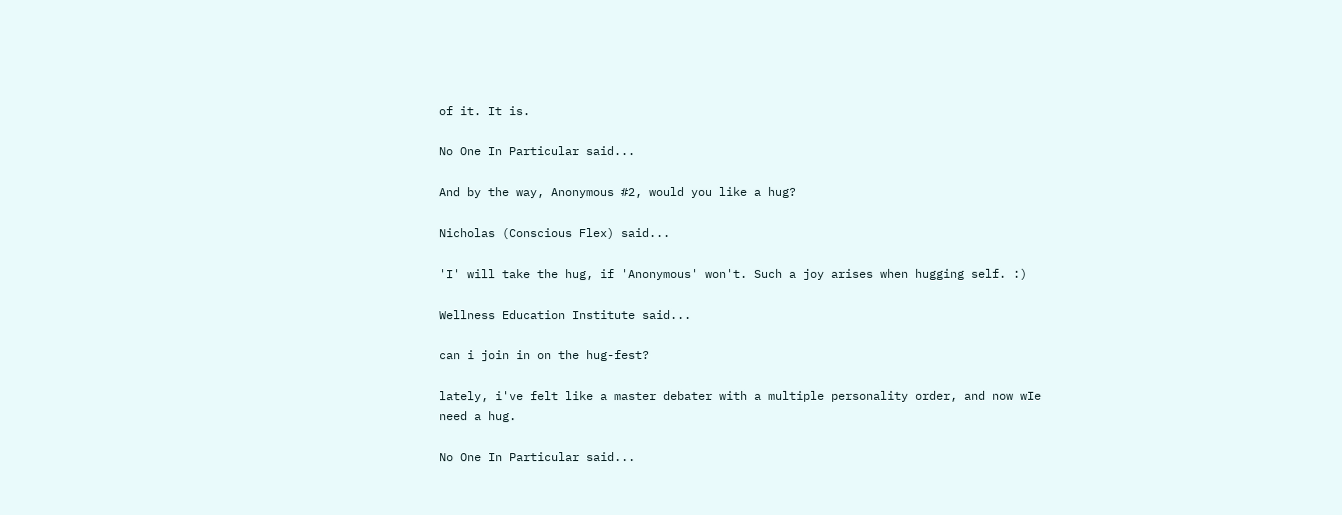of it. It is.

No One In Particular said...

And by the way, Anonymous #2, would you like a hug?

Nicholas (Conscious Flex) said...

'I' will take the hug, if 'Anonymous' won't. Such a joy arises when hugging self. :)

Wellness Education Institute said...

can i join in on the hug-fest?

lately, i've felt like a master debater with a multiple personality order, and now wIe need a hug.

No One In Particular said...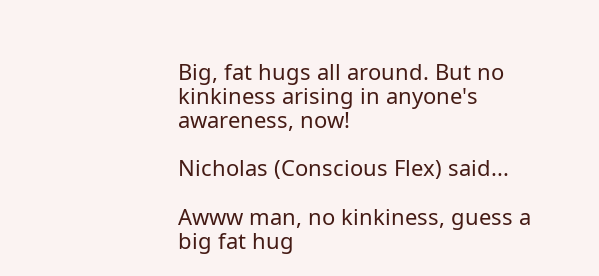Big, fat hugs all around. But no kinkiness arising in anyone's awareness, now!

Nicholas (Conscious Flex) said...

Awww man, no kinkiness, guess a big fat hug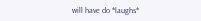will have do *laughs*